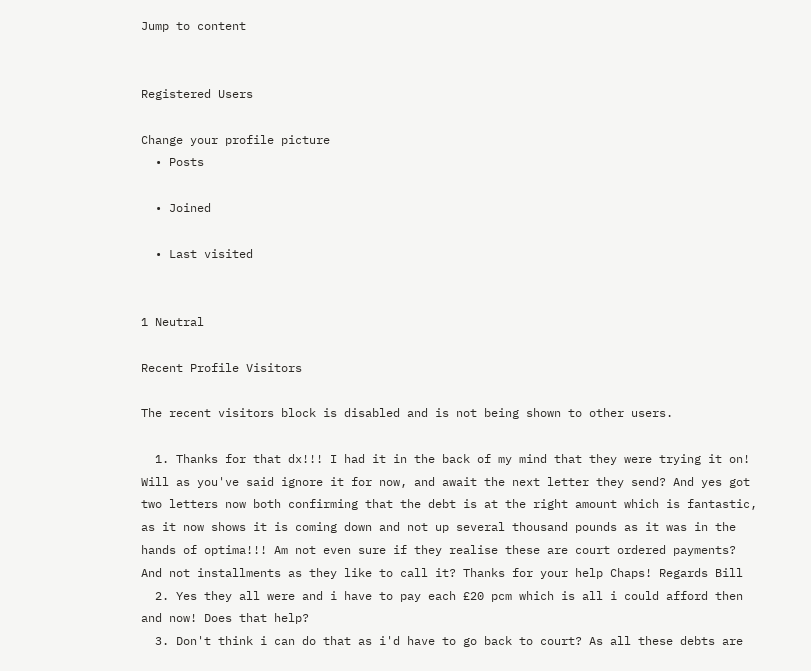Jump to content


Registered Users

Change your profile picture
  • Posts

  • Joined

  • Last visited


1 Neutral

Recent Profile Visitors

The recent visitors block is disabled and is not being shown to other users.

  1. Thanks for that dx!!! I had it in the back of my mind that they were trying it on! Will as you've said ignore it for now, and await the next letter they send? And yes got two letters now both confirming that the debt is at the right amount which is fantastic, as it now shows it is coming down and not up several thousand pounds as it was in the hands of optima!!! Am not even sure if they realise these are court ordered payments? And not installments as they like to call it? Thanks for your help Chaps! Regards Bill
  2. Yes they all were and i have to pay each £20 pcm which is all i could afford then and now! Does that help?
  3. Don't think i can do that as i'd have to go back to court? As all these debts are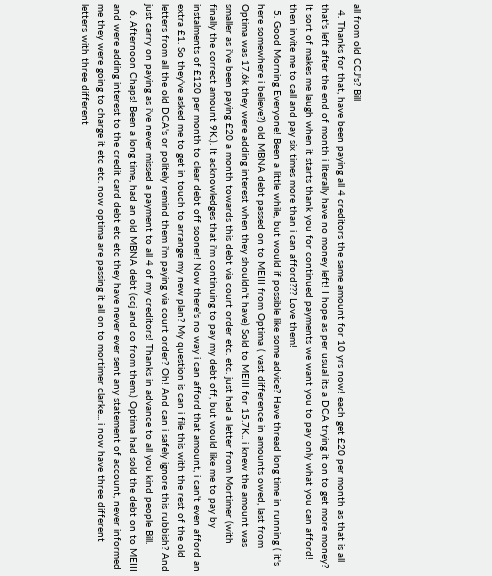all from old CCJ's? Bill
  4. Thanks for that, have been paying all 4 creditors the same amount for 10 yrs now! each get £20 per month as that is all that's left after the end of month i literally have no money left! I hope as per usual its a DCA trying it on to get more money? It sort of makes me laugh when it starts thank you for continued payments we want you to pay only what you can afford! then invite me to call and pay six times more than i can afford??? Love them!
  5. Good Morning Everyone! Been a little while, but would if possible like some advice? Have thread long time in running ( it's here somewhere i believe?) old MBNA debt passed on to MEIII from Optima ( vast difference in amounts owed, last from Optima was 17.6k they were adding interest when they shouldn't have) Sold to MEIII for 15.7K.. i knew the amount was smaller as i've been paying £20 a month towards this debt via court order etc. etc. just had a letter from Mortimer (with finally the correct amount 9K.). It acknowledges that i'm continuing to pay my debt off, but would like me to pay by instalments of £120 per month to clear debt off sooner! Now there's no way i can afford that amount, i can't even afford an extra £1. So they've asked me to get in touch to arrange my new plan? My question is can i file this with the rest of the old letters from all the old DCA's or politely remind them i'm paying via court order? Oh! And can i safely ignore this rubbish? And just carry on paying as i've never missed a payment to all 4 of my creditors! Thanks in advance to all you kind people Bill.
  6. Afternoon Chaps! Been a long time, had an old MBNA debt (ccj and co from them.) Optima had sold the debt on to MEIII and were adding interest to the credit card debt etc etc they have never ever sent any statement of account, never informed me they were going to charge it etc etc. now optima are passing it all on to mortimer clarke... i now have three different letters with three different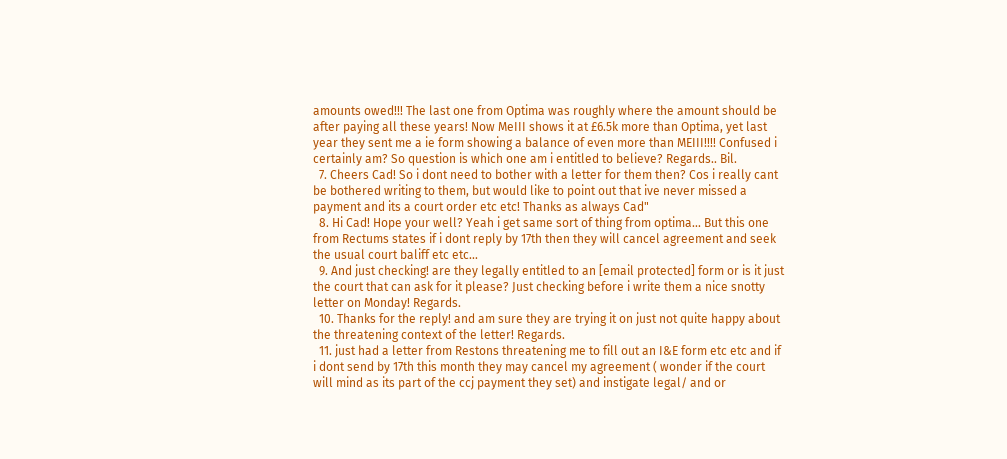amounts owed!!! The last one from Optima was roughly where the amount should be after paying all these years! Now MeIII shows it at £6.5k more than Optima, yet last year they sent me a ie form showing a balance of even more than MEIII!!!! Confused i certainly am? So question is which one am i entitled to believe? Regards.. Bil.
  7. Cheers Cad! So i dont need to bother with a letter for them then? Cos i really cant be bothered writing to them, but would like to point out that ive never missed a payment and its a court order etc etc! Thanks as always Cad"
  8. Hi Cad! Hope your well? Yeah i get same sort of thing from optima... But this one from Rectums states if i dont reply by 17th then they will cancel agreement and seek the usual court baliff etc etc...
  9. And just checking! are they legally entitled to an [email protected] form or is it just the court that can ask for it please? Just checking before i write them a nice snotty letter on Monday! Regards.
  10. Thanks for the reply! and am sure they are trying it on just not quite happy about the threatening context of the letter! Regards.
  11. just had a letter from Restons threatening me to fill out an I&E form etc etc and if i dont send by 17th this month they may cancel my agreement ( wonder if the court will mind as its part of the ccj payment they set) and instigate legal/ and or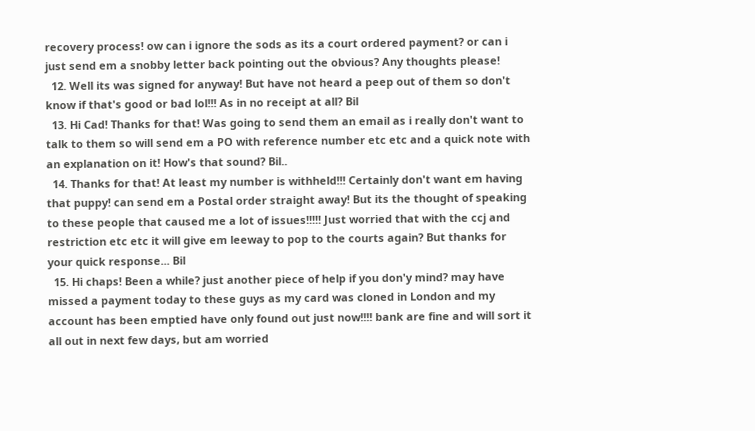recovery process! ow can i ignore the sods as its a court ordered payment? or can i just send em a snobby letter back pointing out the obvious? Any thoughts please!
  12. Well its was signed for anyway! But have not heard a peep out of them so don't know if that's good or bad lol!!! As in no receipt at all? Bil
  13. Hi Cad! Thanks for that! Was going to send them an email as i really don't want to talk to them so will send em a PO with reference number etc etc and a quick note with an explanation on it! How's that sound? Bil..
  14. Thanks for that! At least my number is withheld!!! Certainly don't want em having that puppy! can send em a Postal order straight away! But its the thought of speaking to these people that caused me a lot of issues!!!!! Just worried that with the ccj and restriction etc etc it will give em leeway to pop to the courts again? But thanks for your quick response... Bil
  15. Hi chaps! Been a while? just another piece of help if you don'y mind? may have missed a payment today to these guys as my card was cloned in London and my account has been emptied have only found out just now!!!! bank are fine and will sort it all out in next few days, but am worried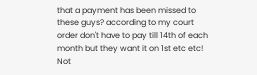that a payment has been missed to these guys? according to my court order don't have to pay till 14th of each month but they want it on 1st etc etc! Not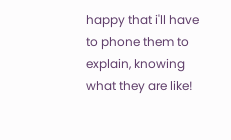happy that i'll have to phone them to explain, knowing what they are like!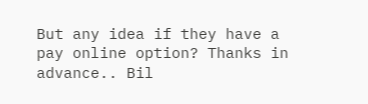But any idea if they have a pay online option? Thanks in advance.. Bil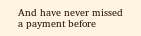And have never missed a payment before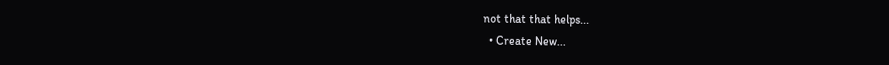not that that helps...
  • Create New...